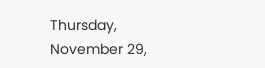Thursday, November 29,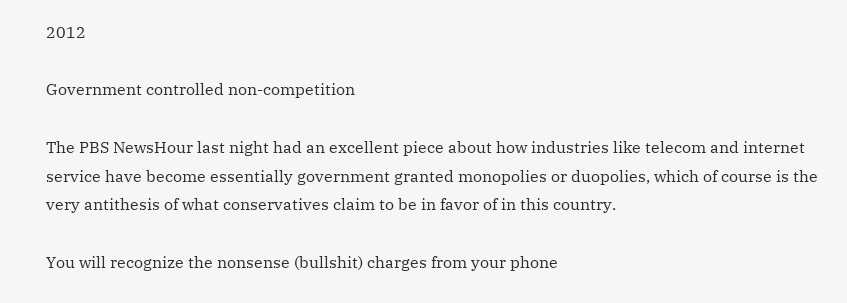2012

Government controlled non-competition

The PBS NewsHour last night had an excellent piece about how industries like telecom and internet service have become essentially government granted monopolies or duopolies, which of course is the very antithesis of what conservatives claim to be in favor of in this country.

You will recognize the nonsense (bullshit) charges from your phone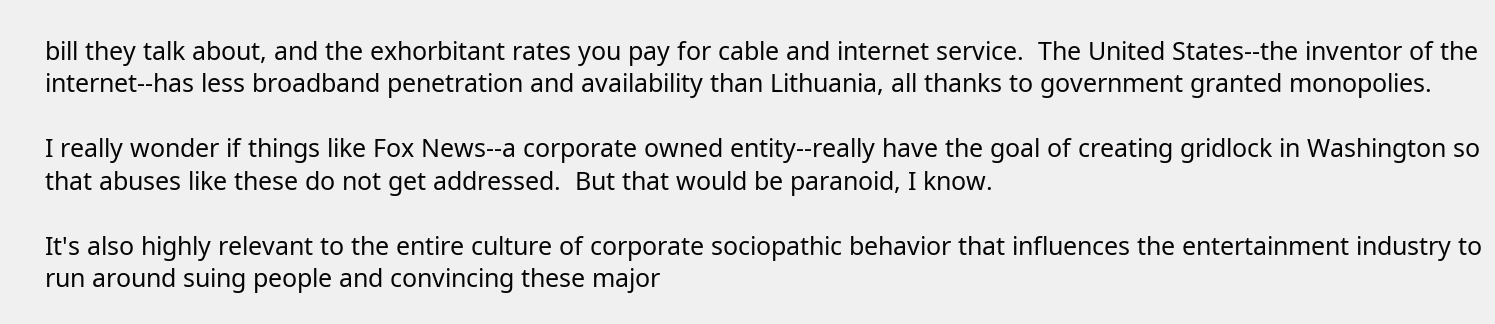bill they talk about, and the exhorbitant rates you pay for cable and internet service.  The United States--the inventor of the internet--has less broadband penetration and availability than Lithuania, all thanks to government granted monopolies.

I really wonder if things like Fox News--a corporate owned entity--really have the goal of creating gridlock in Washington so that abuses like these do not get addressed.  But that would be paranoid, I know.

It's also highly relevant to the entire culture of corporate sociopathic behavior that influences the entertainment industry to run around suing people and convincing these major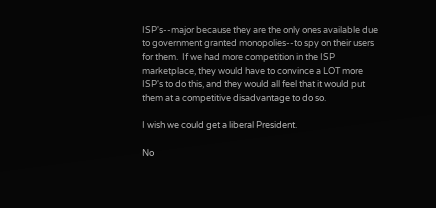ISP's--major because they are the only ones available due to government granted monopolies--to spy on their users for them.  If we had more competition in the ISP marketplace, they would have to convince a LOT more ISP's to do this, and they would all feel that it would put them at a competitive disadvantage to do so.

I wish we could get a liberal President.

No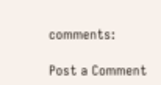comments:

Post a Comment